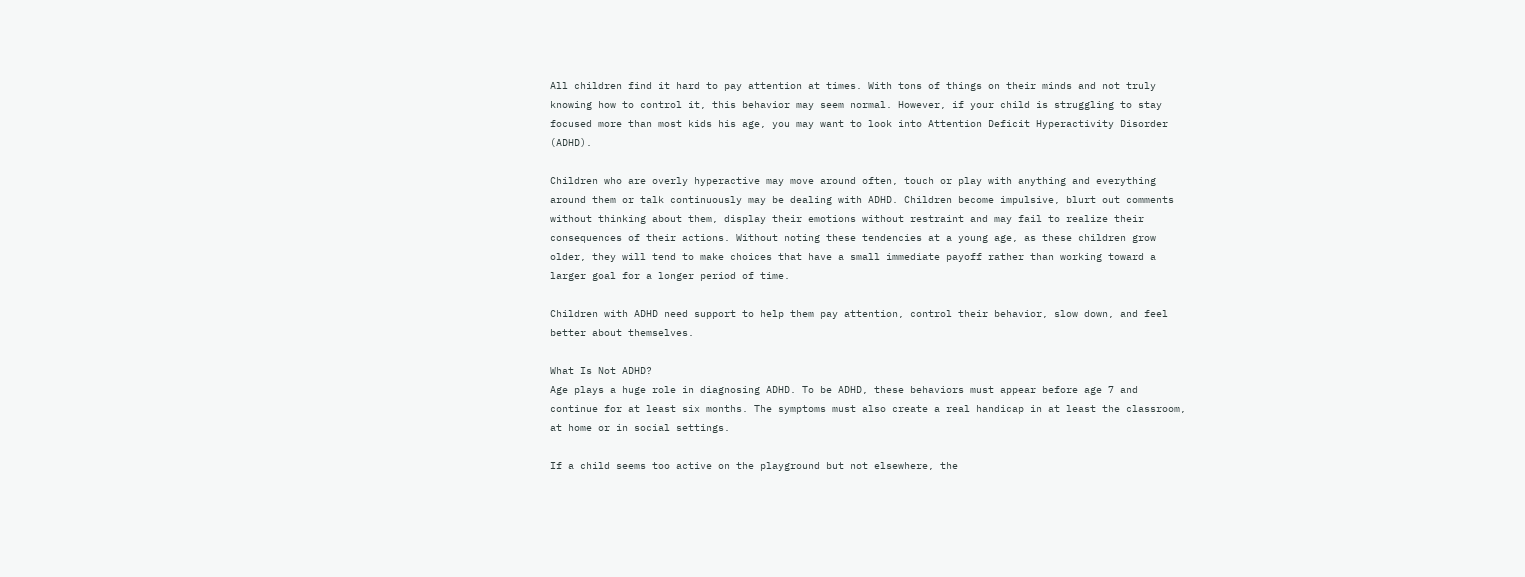All children find it hard to pay attention at times. With tons of things on their minds and not truly knowing how to control it, this behavior may seem normal. However, if your child is struggling to stay focused more than most kids his age, you may want to look into Attention Deficit Hyperactivity Disorder (ADHD).

Children who are overly hyperactive may move around often, touch or play with anything and everything around them or talk continuously may be dealing with ADHD. Children become impulsive, blurt out comments without thinking about them, display their emotions without restraint and may fail to realize their consequences of their actions. Without noting these tendencies at a young age, as these children grow older, they will tend to make choices that have a small immediate payoff rather than working toward a larger goal for a longer period of time.

Children with ADHD need support to help them pay attention, control their behavior, slow down, and feel better about themselves.

What Is Not ADHD?
Age plays a huge role in diagnosing ADHD. To be ADHD, these behaviors must appear before age 7 and continue for at least six months. The symptoms must also create a real handicap in at least the classroom, at home or in social settings.

If a child seems too active on the playground but not elsewhere, the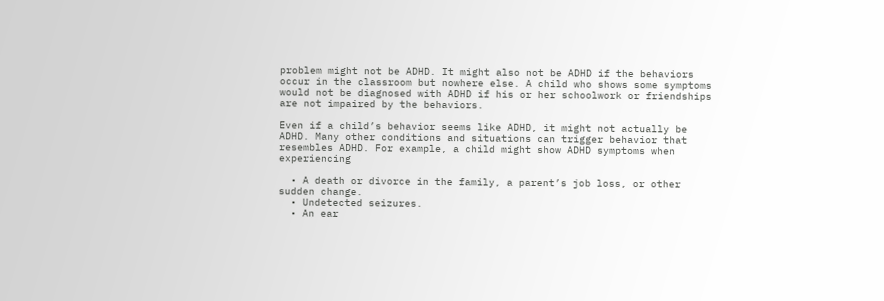problem might not be ADHD. It might also not be ADHD if the behaviors occur in the classroom but nowhere else. A child who shows some symptoms would not be diagnosed with ADHD if his or her schoolwork or friendships are not impaired by the behaviors.

Even if a child’s behavior seems like ADHD, it might not actually be ADHD. Many other conditions and situations can trigger behavior that resembles ADHD. For example, a child might show ADHD symptoms when experiencing

  • A death or divorce in the family, a parent’s job loss, or other sudden change.
  • Undetected seizures.
  • An ear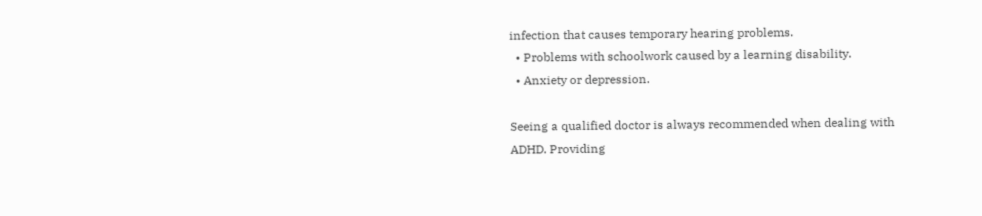infection that causes temporary hearing problems.
  • Problems with schoolwork caused by a learning disability.
  • Anxiety or depression.

Seeing a qualified doctor is always recommended when dealing with ADHD. Providing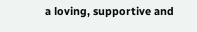a loving, supportive and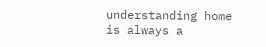understanding home is always a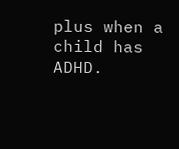plus when a child has ADHD.